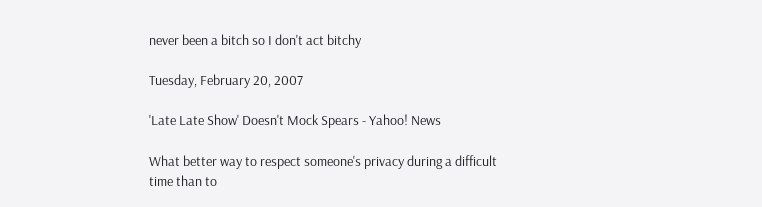never been a bitch so I don't act bitchy

Tuesday, February 20, 2007

'Late Late Show' Doesn't Mock Spears - Yahoo! News

What better way to respect someone's privacy during a difficult time than to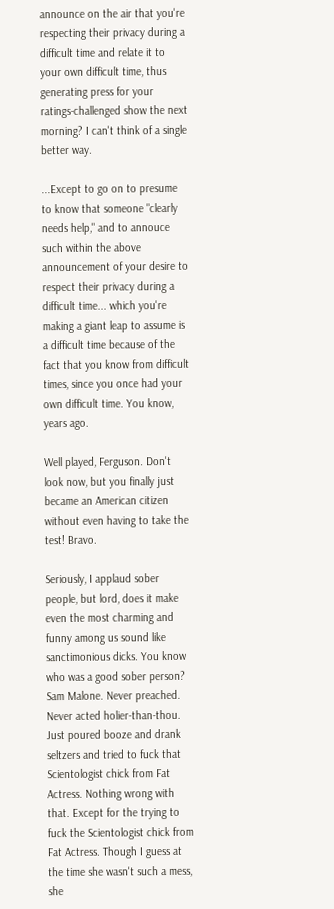announce on the air that you're respecting their privacy during a difficult time and relate it to your own difficult time, thus generating press for your ratings-challenged show the next morning? I can't think of a single better way.

...Except to go on to presume to know that someone "clearly needs help," and to annouce such within the above announcement of your desire to respect their privacy during a difficult time... which you're making a giant leap to assume is a difficult time because of the fact that you know from difficult times, since you once had your own difficult time. You know, years ago.

Well played, Ferguson. Don't look now, but you finally just became an American citizen without even having to take the test! Bravo.

Seriously, I applaud sober people, but lord, does it make even the most charming and funny among us sound like sanctimonious dicks. You know who was a good sober person? Sam Malone. Never preached. Never acted holier-than-thou. Just poured booze and drank seltzers and tried to fuck that Scientologist chick from Fat Actress. Nothing wrong with that. Except for the trying to fuck the Scientologist chick from Fat Actress. Though I guess at the time she wasn't such a mess, she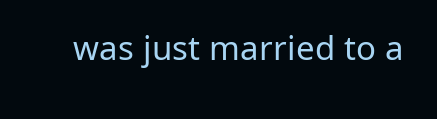was just married to a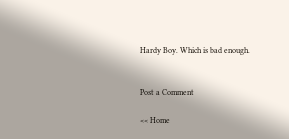Hardy Boy. Which is bad enough.


Post a Comment

<< Home